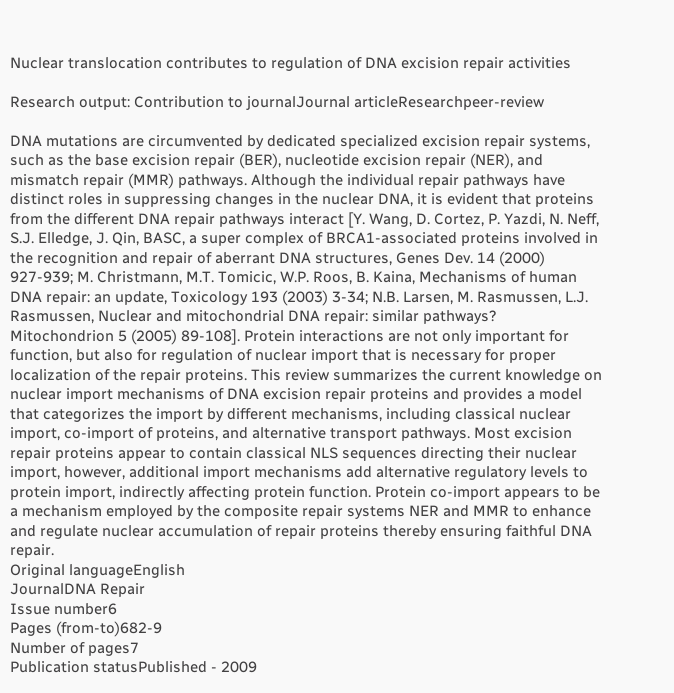Nuclear translocation contributes to regulation of DNA excision repair activities

Research output: Contribution to journalJournal articleResearchpeer-review

DNA mutations are circumvented by dedicated specialized excision repair systems, such as the base excision repair (BER), nucleotide excision repair (NER), and mismatch repair (MMR) pathways. Although the individual repair pathways have distinct roles in suppressing changes in the nuclear DNA, it is evident that proteins from the different DNA repair pathways interact [Y. Wang, D. Cortez, P. Yazdi, N. Neff, S.J. Elledge, J. Qin, BASC, a super complex of BRCA1-associated proteins involved in the recognition and repair of aberrant DNA structures, Genes Dev. 14 (2000) 927-939; M. Christmann, M.T. Tomicic, W.P. Roos, B. Kaina, Mechanisms of human DNA repair: an update, Toxicology 193 (2003) 3-34; N.B. Larsen, M. Rasmussen, L.J. Rasmussen, Nuclear and mitochondrial DNA repair: similar pathways? Mitochondrion 5 (2005) 89-108]. Protein interactions are not only important for function, but also for regulation of nuclear import that is necessary for proper localization of the repair proteins. This review summarizes the current knowledge on nuclear import mechanisms of DNA excision repair proteins and provides a model that categorizes the import by different mechanisms, including classical nuclear import, co-import of proteins, and alternative transport pathways. Most excision repair proteins appear to contain classical NLS sequences directing their nuclear import, however, additional import mechanisms add alternative regulatory levels to protein import, indirectly affecting protein function. Protein co-import appears to be a mechanism employed by the composite repair systems NER and MMR to enhance and regulate nuclear accumulation of repair proteins thereby ensuring faithful DNA repair.
Original languageEnglish
JournalDNA Repair
Issue number6
Pages (from-to)682-9
Number of pages7
Publication statusPublished - 2009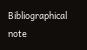Bibliographical note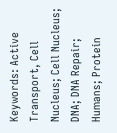Keywords: Active Transport, Cell Nucleus; Cell Nucleus; DNA; DNA Repair; Humans; Protein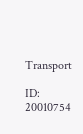Transport

ID: 20010754